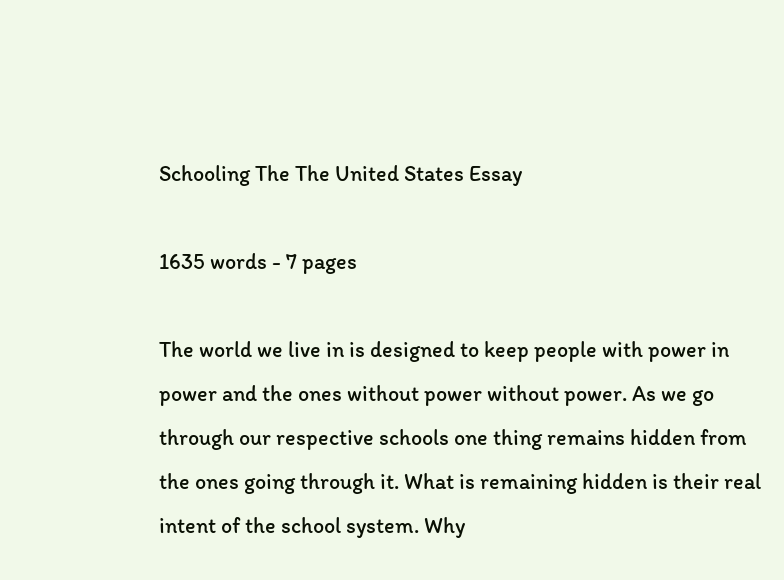Schooling The The United States Essay

1635 words - 7 pages

The world we live in is designed to keep people with power in power and the ones without power without power. As we go through our respective schools one thing remains hidden from the ones going through it. What is remaining hidden is their real intent of the school system. Why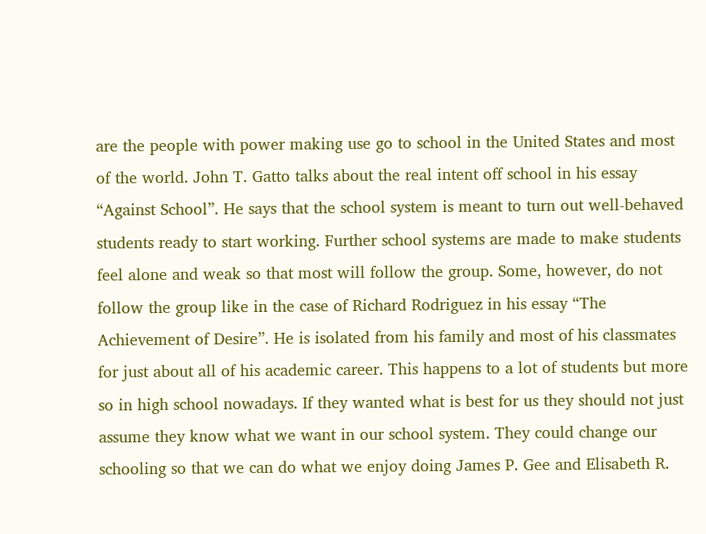are the people with power making use go to school in the United States and most of the world. John T. Gatto talks about the real intent off school in his essay “Against School”. He says that the school system is meant to turn out well-behaved students ready to start working. Further school systems are made to make students feel alone and weak so that most will follow the group. Some, however, do not follow the group like in the case of Richard Rodriguez in his essay “The Achievement of Desire”. He is isolated from his family and most of his classmates for just about all of his academic career. This happens to a lot of students but more so in high school nowadays. If they wanted what is best for us they should not just assume they know what we want in our school system. They could change our schooling so that we can do what we enjoy doing James P. Gee and Elisabeth R.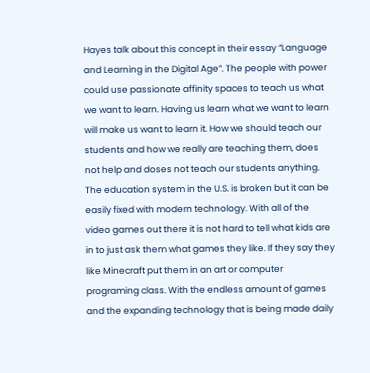Hayes talk about this concept in their essay “Language and Learning in the Digital Age”. The people with power could use passionate affinity spaces to teach us what we want to learn. Having us learn what we want to learn will make us want to learn it. How we should teach our students and how we really are teaching them, does not help and doses not teach our students anything. The education system in the U.S. is broken but it can be easily fixed with modern technology. With all of the video games out there it is not hard to tell what kids are in to just ask them what games they like. If they say they like Minecraft put them in an art or computer programing class. With the endless amount of games and the expanding technology that is being made daily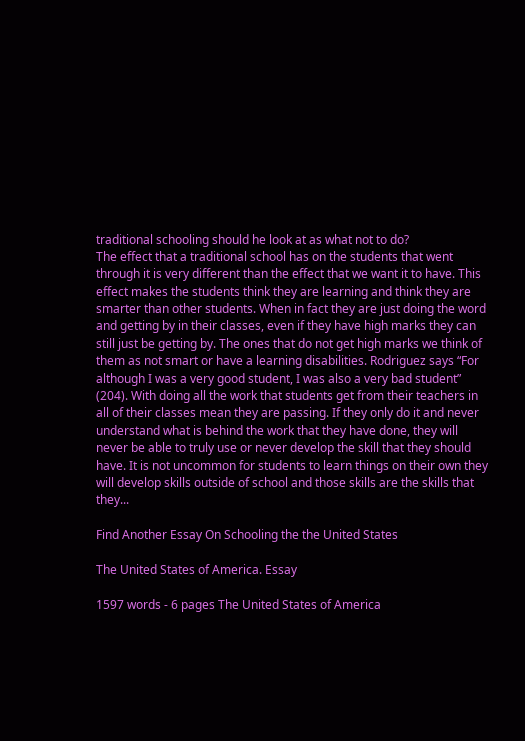traditional schooling should he look at as what not to do?
The effect that a traditional school has on the students that went through it is very different than the effect that we want it to have. This effect makes the students think they are learning and think they are smarter than other students. When in fact they are just doing the word and getting by in their classes, even if they have high marks they can still just be getting by. The ones that do not get high marks we think of them as not smart or have a learning disabilities. Rodriguez says “For although I was a very good student, I was also a very bad student” (204). With doing all the work that students get from their teachers in all of their classes mean they are passing. If they only do it and never understand what is behind the work that they have done, they will never be able to truly use or never develop the skill that they should have. It is not uncommon for students to learn things on their own they will develop skills outside of school and those skills are the skills that they...

Find Another Essay On Schooling the the United States

The United States of America. Essay

1597 words - 6 pages The United States of America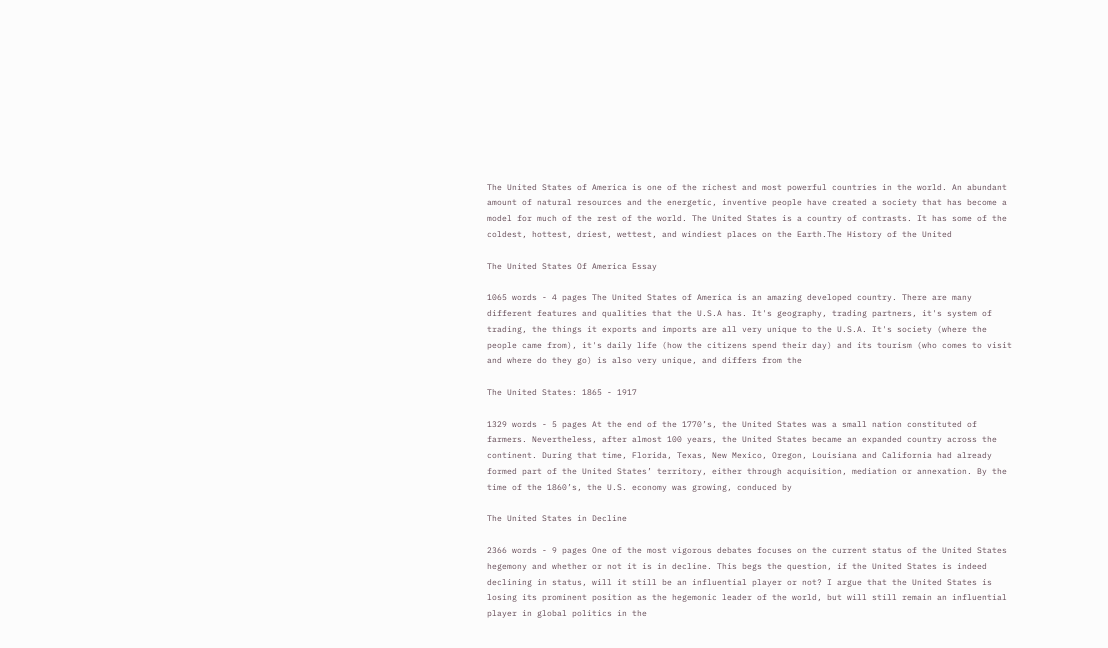The United States of America is one of the richest and most powerful countries in the world. An abundant amount of natural resources and the energetic, inventive people have created a society that has become a model for much of the rest of the world. The United States is a country of contrasts. It has some of the coldest, hottest, driest, wettest, and windiest places on the Earth.The History of the United

The United States Of America Essay

1065 words - 4 pages The United States of America is an amazing developed country. There are many different features and qualities that the U.S.A has. It's geography, trading partners, it's system of trading, the things it exports and imports are all very unique to the U.S.A. It's society (where the people came from), it's daily life (how the citizens spend their day) and its tourism (who comes to visit and where do they go) is also very unique, and differs from the

The United States: 1865 - 1917

1329 words - 5 pages At the end of the 1770’s, the United States was a small nation constituted of farmers. Nevertheless, after almost 100 years, the United States became an expanded country across the continent. During that time, Florida, Texas, New Mexico, Oregon, Louisiana and California had already formed part of the United States’ territory, either through acquisition, mediation or annexation. By the time of the 1860’s, the U.S. economy was growing, conduced by

The United States in Decline

2366 words - 9 pages One of the most vigorous debates focuses on the current status of the United States hegemony and whether or not it is in decline. This begs the question, if the United States is indeed declining in status, will it still be an influential player or not? I argue that the United States is losing its prominent position as the hegemonic leader of the world, but will still remain an influential player in global politics in the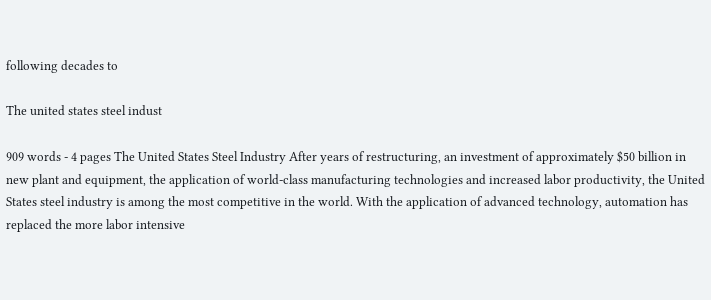following decades to

The united states steel indust

909 words - 4 pages The United States Steel Industry After years of restructuring, an investment of approximately $50 billion in new plant and equipment, the application of world-class manufacturing technologies and increased labor productivity, the United States steel industry is among the most competitive in the world. With the application of advanced technology, automation has replaced the more labor intensive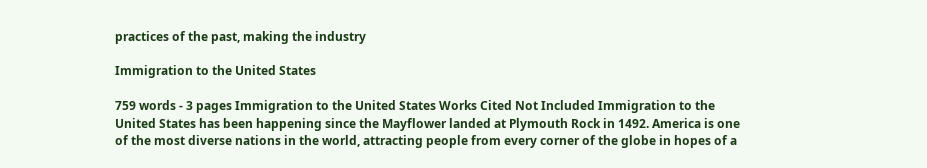practices of the past, making the industry

Immigration to the United States

759 words - 3 pages Immigration to the United States Works Cited Not Included Immigration to the United States has been happening since the Mayflower landed at Plymouth Rock in 1492. America is one of the most diverse nations in the world, attracting people from every corner of the globe in hopes of a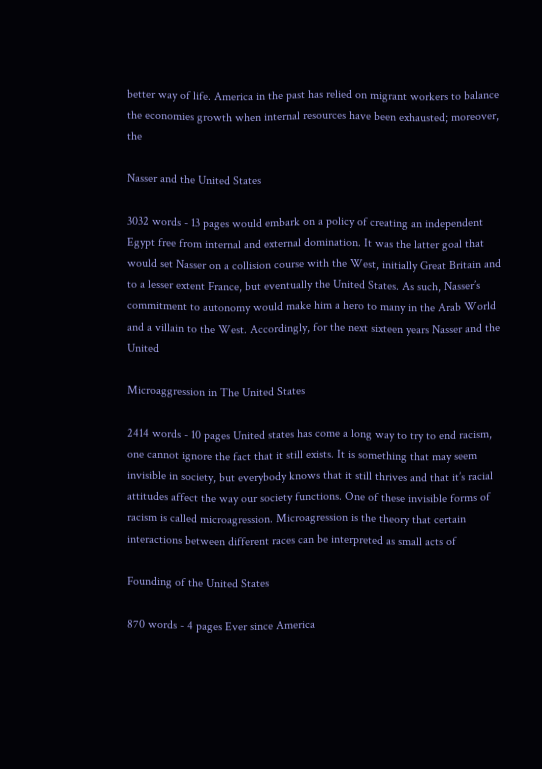better way of life. America in the past has relied on migrant workers to balance the economies growth when internal resources have been exhausted; moreover, the

Nasser and the United States

3032 words - 13 pages would embark on a policy of creating an independent Egypt free from internal and external domination. It was the latter goal that would set Nasser on a collision course with the West, initially Great Britain and to a lesser extent France, but eventually the United States. As such, Nasser’s commitment to autonomy would make him a hero to many in the Arab World and a villain to the West. Accordingly, for the next sixteen years Nasser and the United

Microaggression in The United States

2414 words - 10 pages United states has come a long way to try to end racism, one cannot ignore the fact that it still exists. It is something that may seem invisible in society, but everybody knows that it still thrives and that it’s racial attitudes affect the way our society functions. One of these invisible forms of racism is called microagression. Microagression is the theory that certain interactions between different races can be interpreted as small acts of

Founding of the United States

870 words - 4 pages Ever since America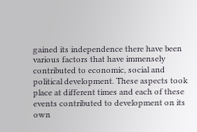gained its independence there have been various factors that have immensely contributed to economic, social and political development. These aspects took place at different times and each of these events contributed to development on its own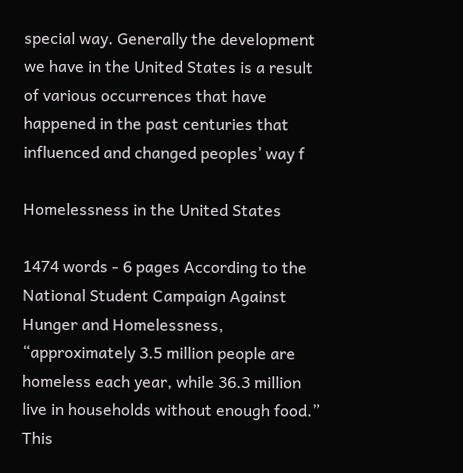special way. Generally the development we have in the United States is a result of various occurrences that have happened in the past centuries that influenced and changed peoples’ way f

Homelessness in the United States

1474 words - 6 pages According to the National Student Campaign Against Hunger and Homelessness, “approximately 3.5 million people are homeless each year, while 36.3 million live in households without enough food.” This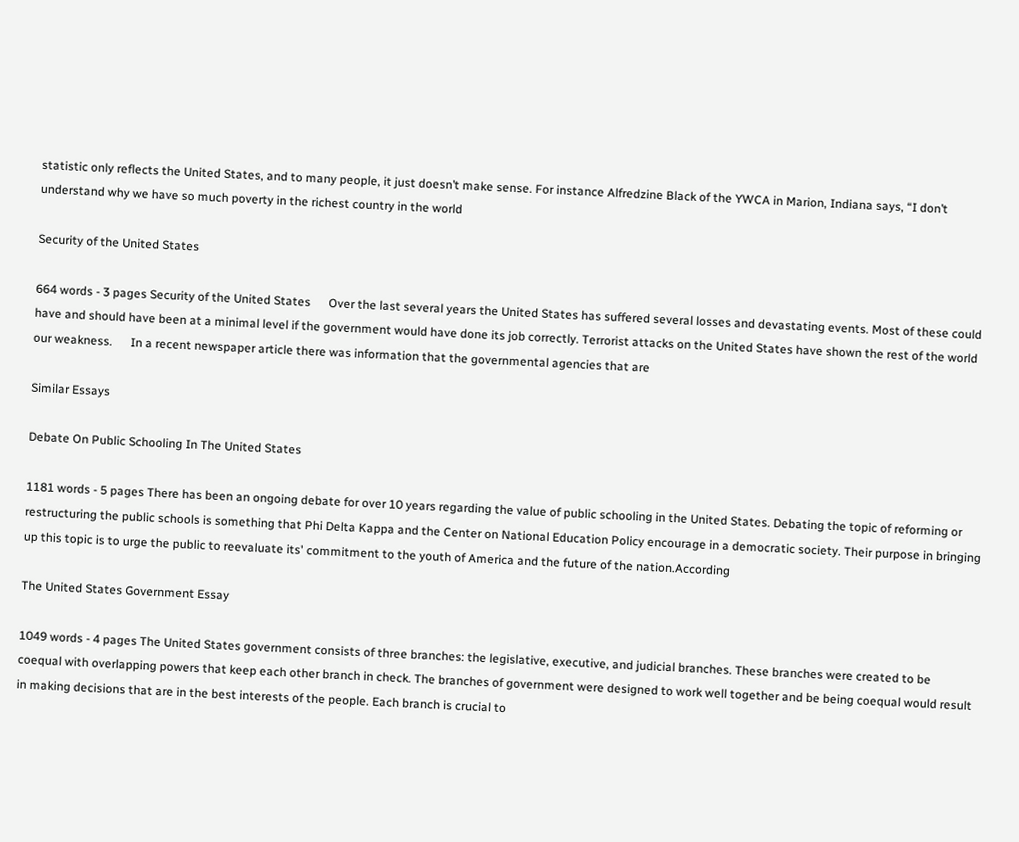statistic only reflects the United States, and to many people, it just doesn’t make sense. For instance Alfredzine Black of the YWCA in Marion, Indiana says, “I don’t understand why we have so much poverty in the richest country in the world

Security of the United States

664 words - 3 pages Security of the United States      Over the last several years the United States has suffered several losses and devastating events. Most of these could have and should have been at a minimal level if the government would have done its job correctly. Terrorist attacks on the United States have shown the rest of the world our weakness.      In a recent newspaper article there was information that the governmental agencies that are

Similar Essays

Debate On Public Schooling In The United States

1181 words - 5 pages There has been an ongoing debate for over 10 years regarding the value of public schooling in the United States. Debating the topic of reforming or restructuring the public schools is something that Phi Delta Kappa and the Center on National Education Policy encourage in a democratic society. Their purpose in bringing up this topic is to urge the public to reevaluate its' commitment to the youth of America and the future of the nation.According

The United States Government Essay

1049 words - 4 pages The United States government consists of three branches: the legislative, executive, and judicial branches. These branches were created to be coequal with overlapping powers that keep each other branch in check. The branches of government were designed to work well together and be being coequal would result in making decisions that are in the best interests of the people. Each branch is crucial to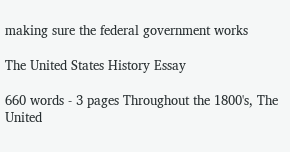making sure the federal government works

The United States History Essay

660 words - 3 pages Throughout the 1800's, The United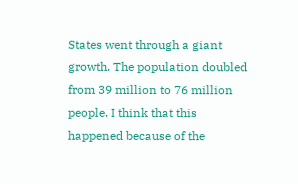States went through a giant growth. The population doubled from 39 million to 76 million people. I think that this happened because of the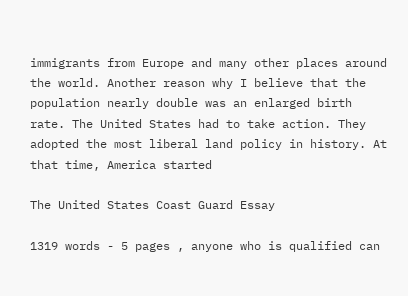immigrants from Europe and many other places around the world. Another reason why I believe that the population nearly double was an enlarged birth rate. The United States had to take action. They adopted the most liberal land policy in history. At that time, America started

The United States Coast Guard Essay

1319 words - 5 pages , anyone who is qualified can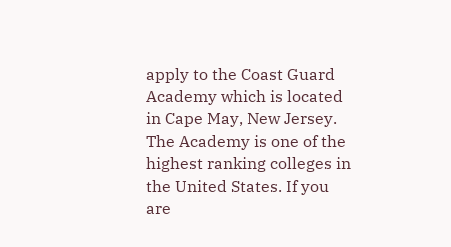apply to the Coast Guard Academy which is located in Cape May, New Jersey. The Academy is one of the highest ranking colleges in the United States. If you are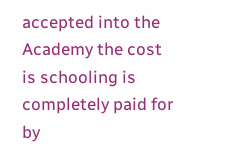accepted into the Academy the cost is schooling is completely paid for by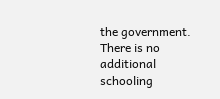the government. There is no additional schooling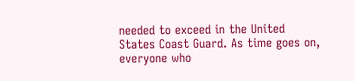needed to exceed in the United States Coast Guard. As time goes on, everyone who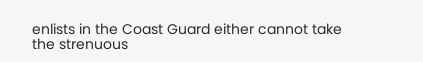enlists in the Coast Guard either cannot take the strenuous